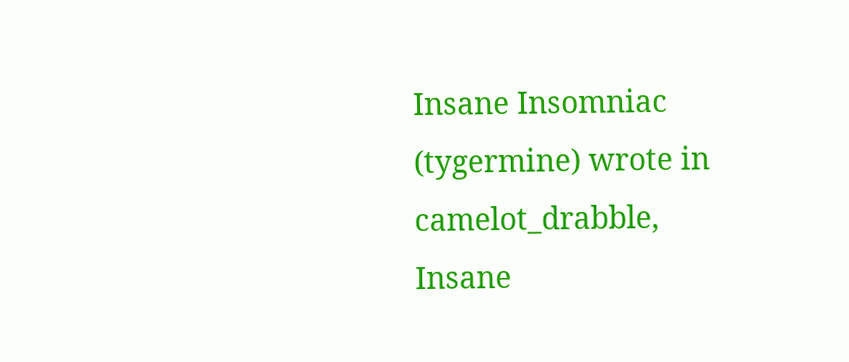Insane Insomniac (tygermine) wrote in camelot_drabble,
Insane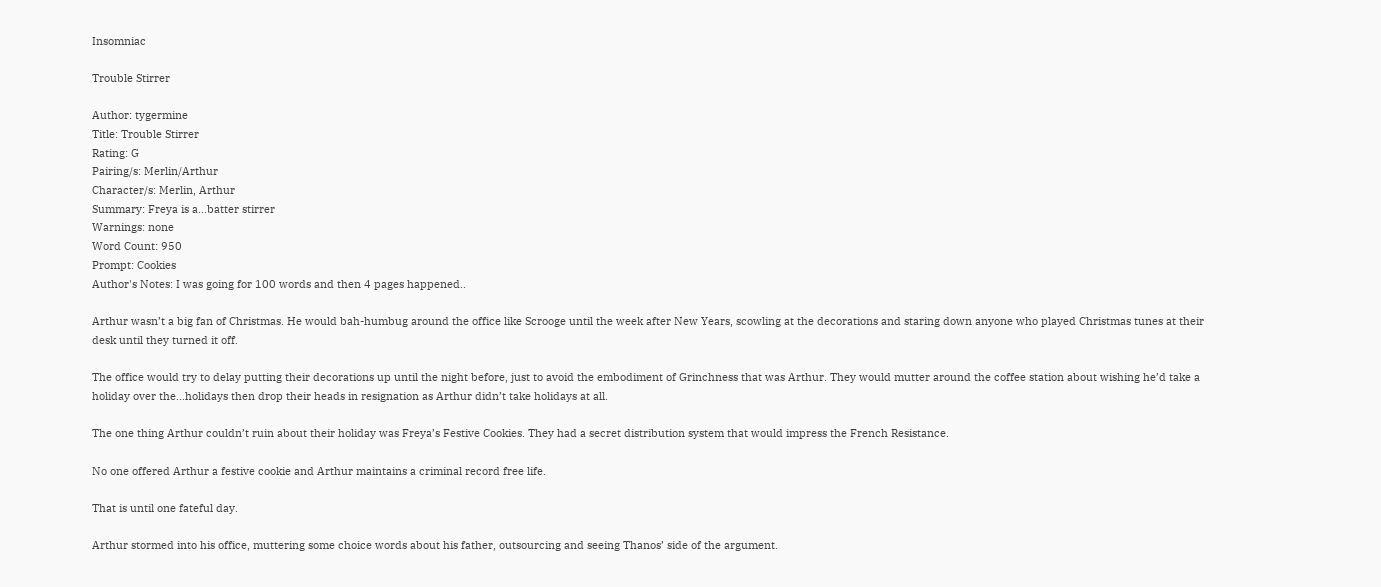Insomniac

Trouble Stirrer

Author: tygermine
Title: Trouble Stirrer
Rating: G
Pairing/s: Merlin/Arthur
Character/s: Merlin, Arthur
Summary: Freya is a...batter stirrer
Warnings: none
Word Count: 950
Prompt: Cookies
Author's Notes: I was going for 100 words and then 4 pages happened..

Arthur wasn’t a big fan of Christmas. He would bah-humbug around the office like Scrooge until the week after New Years, scowling at the decorations and staring down anyone who played Christmas tunes at their desk until they turned it off.

The office would try to delay putting their decorations up until the night before, just to avoid the embodiment of Grinchness that was Arthur. They would mutter around the coffee station about wishing he’d take a holiday over the...holidays then drop their heads in resignation as Arthur didn’t take holidays at all.

The one thing Arthur couldn’t ruin about their holiday was Freya’s Festive Cookies. They had a secret distribution system that would impress the French Resistance.

No one offered Arthur a festive cookie and Arthur maintains a criminal record free life.

That is until one fateful day.

Arthur stormed into his office, muttering some choice words about his father, outsourcing and seeing Thanos’ side of the argument.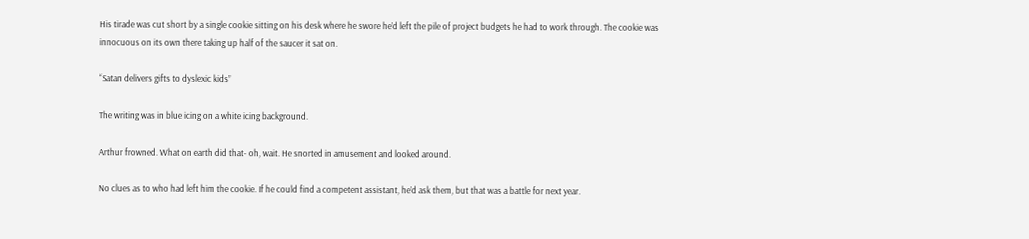His tirade was cut short by a single cookie sitting on his desk where he swore he’d left the pile of project budgets he had to work through. The cookie was innocuous on its own there taking up half of the saucer it sat on.

“Satan delivers gifts to dyslexic kids”

The writing was in blue icing on a white icing background.

Arthur frowned. What on earth did that- oh, wait. He snorted in amusement and looked around.

No clues as to who had left him the cookie. If he could find a competent assistant, he’d ask them, but that was a battle for next year.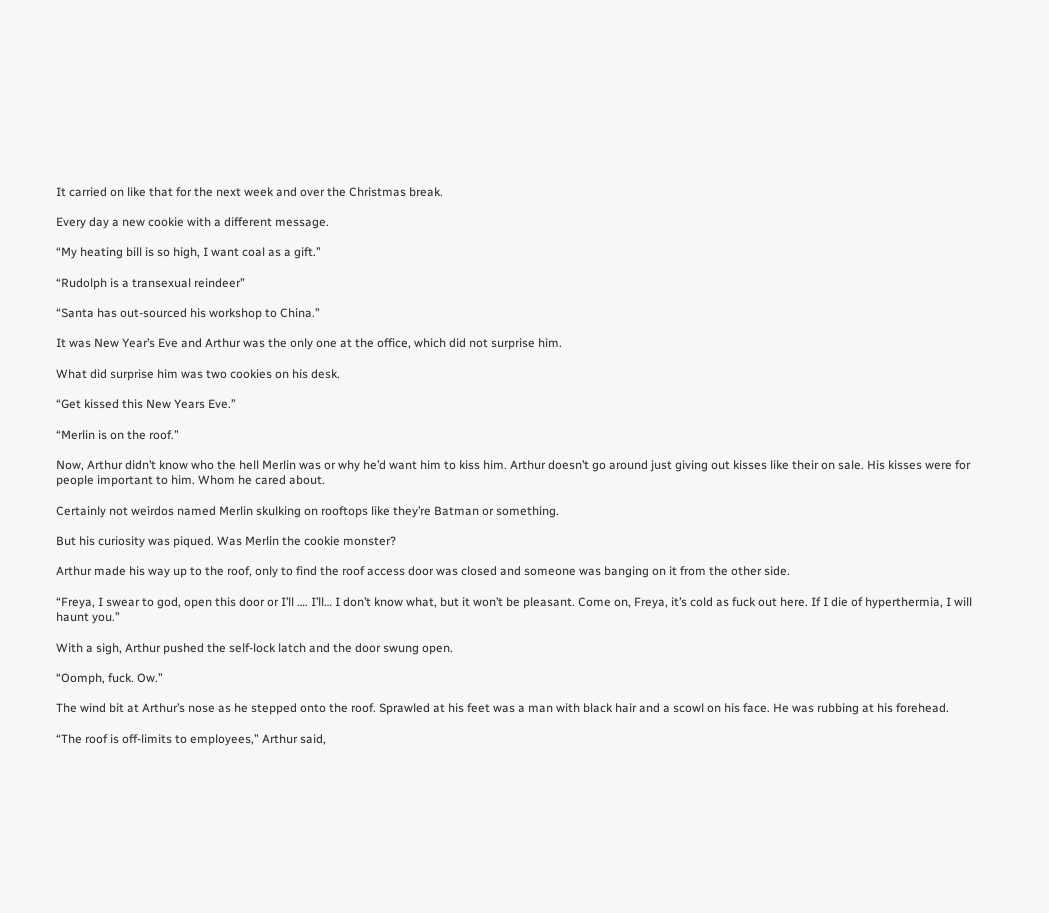It carried on like that for the next week and over the Christmas break.

Every day a new cookie with a different message.

“My heating bill is so high, I want coal as a gift.”

“Rudolph is a transexual reindeer”

“Santa has out-sourced his workshop to China.”

It was New Year’s Eve and Arthur was the only one at the office, which did not surprise him.

What did surprise him was two cookies on his desk.

“Get kissed this New Years Eve.”

“Merlin is on the roof.”

Now, Arthur didn’t know who the hell Merlin was or why he’d want him to kiss him. Arthur doesn’t go around just giving out kisses like their on sale. His kisses were for people important to him. Whom he cared about.

Certainly not weirdos named Merlin skulking on rooftops like they’re Batman or something.

But his curiosity was piqued. Was Merlin the cookie monster?

Arthur made his way up to the roof, only to find the roof access door was closed and someone was banging on it from the other side.

“Freya, I swear to god, open this door or I’ll …. I’ll… I don’t know what, but it won’t be pleasant. Come on, Freya, it’s cold as fuck out here. If I die of hyperthermia, I will haunt you.”

With a sigh, Arthur pushed the self-lock latch and the door swung open.

“Oomph, fuck. Ow.”

The wind bit at Arthur’s nose as he stepped onto the roof. Sprawled at his feet was a man with black hair and a scowl on his face. He was rubbing at his forehead.

“The roof is off-limits to employees,” Arthur said,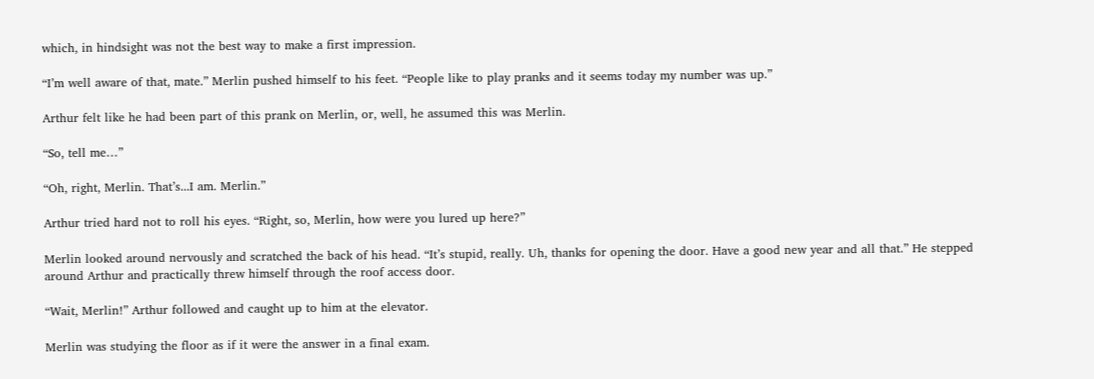which, in hindsight was not the best way to make a first impression.

“I’m well aware of that, mate.” Merlin pushed himself to his feet. “People like to play pranks and it seems today my number was up.”

Arthur felt like he had been part of this prank on Merlin, or, well, he assumed this was Merlin.

“So, tell me…”

“Oh, right, Merlin. That’s...I am. Merlin.”

Arthur tried hard not to roll his eyes. “Right, so, Merlin, how were you lured up here?”

Merlin looked around nervously and scratched the back of his head. “It’s stupid, really. Uh, thanks for opening the door. Have a good new year and all that.” He stepped around Arthur and practically threw himself through the roof access door.

“Wait, Merlin!” Arthur followed and caught up to him at the elevator.

Merlin was studying the floor as if it were the answer in a final exam.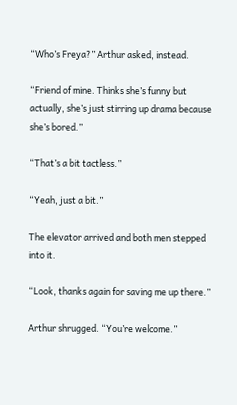“Who’s Freya?” Arthur asked, instead.

“Friend of mine. Thinks she’s funny but actually, she’s just stirring up drama because she’s bored.”

“That’s a bit tactless.”

“Yeah, just a bit.”

The elevator arrived and both men stepped into it.

“Look, thanks again for saving me up there.”

Arthur shrugged. “You’re welcome.”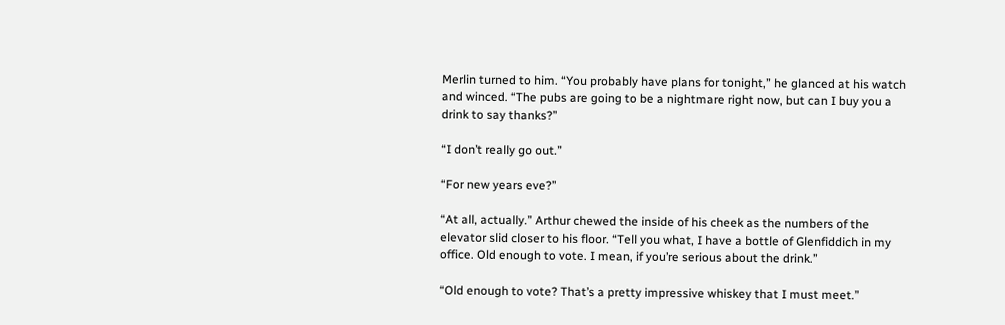Merlin turned to him. “You probably have plans for tonight,” he glanced at his watch and winced. “The pubs are going to be a nightmare right now, but can I buy you a drink to say thanks?”

“I don’t really go out.”

“For new years eve?”

“At all, actually.” Arthur chewed the inside of his cheek as the numbers of the elevator slid closer to his floor. “Tell you what, I have a bottle of Glenfiddich in my office. Old enough to vote. I mean, if you’re serious about the drink.”

“Old enough to vote? That’s a pretty impressive whiskey that I must meet.”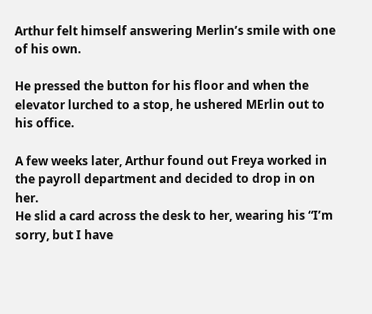Arthur felt himself answering Merlin’s smile with one of his own.

He pressed the button for his floor and when the elevator lurched to a stop, he ushered MErlin out to his office.

A few weeks later, Arthur found out Freya worked in the payroll department and decided to drop in on her.
He slid a card across the desk to her, wearing his “I’m sorry, but I have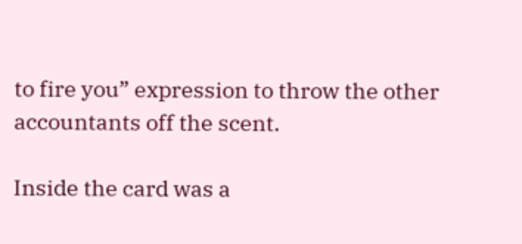to fire you” expression to throw the other accountants off the scent.

Inside the card was a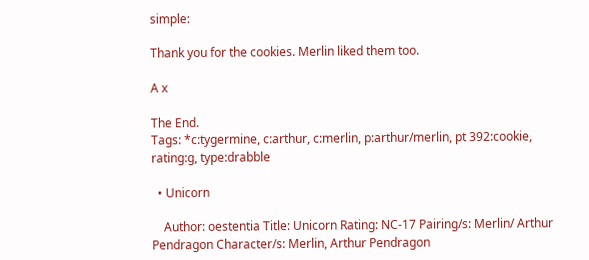simple:

Thank you for the cookies. Merlin liked them too.

A x

The End.
Tags: *c:tygermine, c:arthur, c:merlin, p:arthur/merlin, pt 392:cookie, rating:g, type:drabble

  • Unicorn

    Author: oestentia Title: Unicorn Rating: NC-17 Pairing/s: Merlin/ Arthur Pendragon Character/s: Merlin, Arthur Pendragon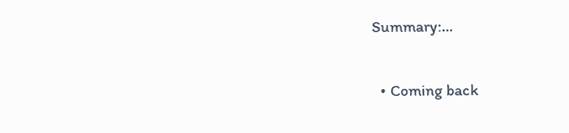Summary:…

  • Coming back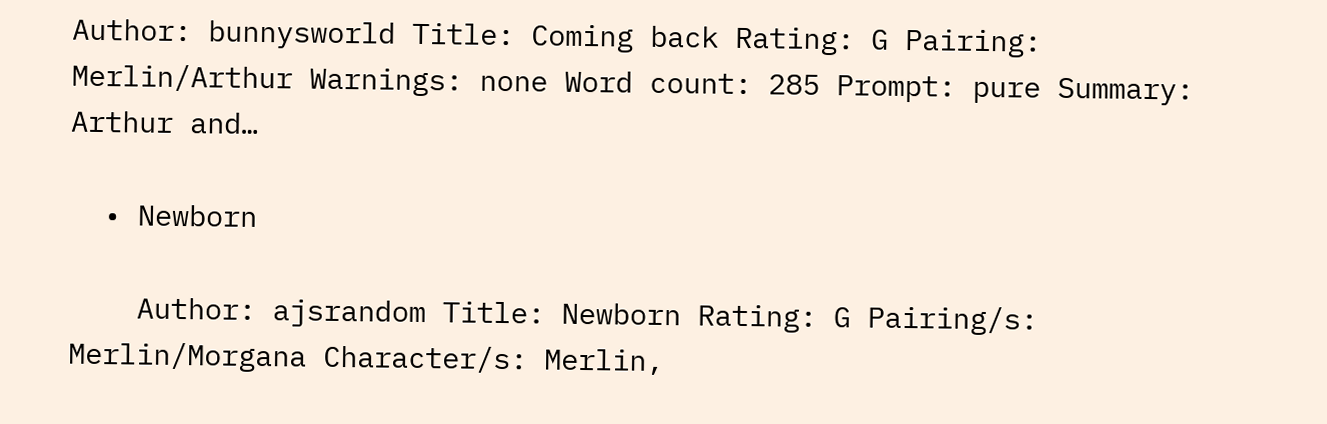Author: bunnysworld Title: Coming back Rating: G Pairing: Merlin/Arthur Warnings: none Word count: 285 Prompt: pure Summary: Arthur and…

  • Newborn

    Author: ajsrandom Title: Newborn Rating: G Pairing/s: Merlin/Morgana Character/s: Merlin,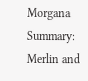Morgana Summary: Merlin and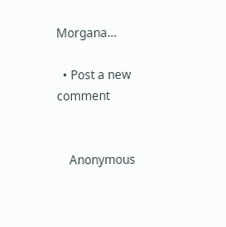Morgana…

  • Post a new comment


    Anonymous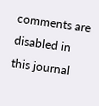comments are disabled in this journal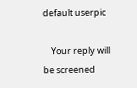default userpic

    Your reply will be screened